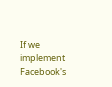If we implement Facebook's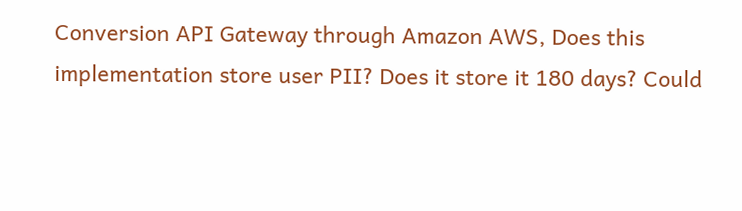Conversion API Gateway through Amazon AWS, Does this implementation store user PII? Does it store it 180 days? Could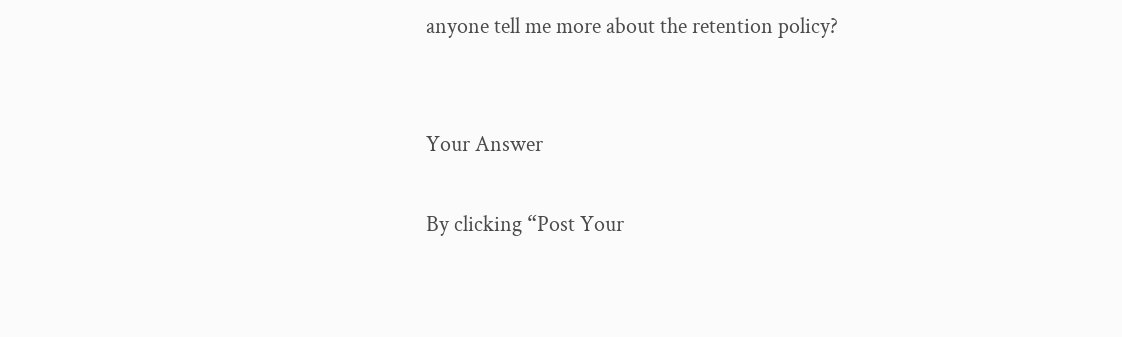anyone tell me more about the retention policy?


Your Answer

By clicking “Post Your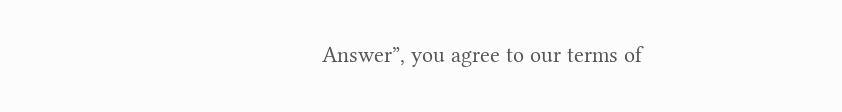Answer”, you agree to our terms of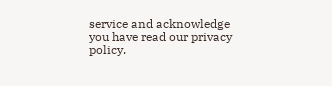service and acknowledge you have read our privacy policy.